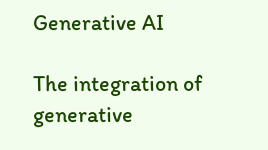Generative AI

The integration of generative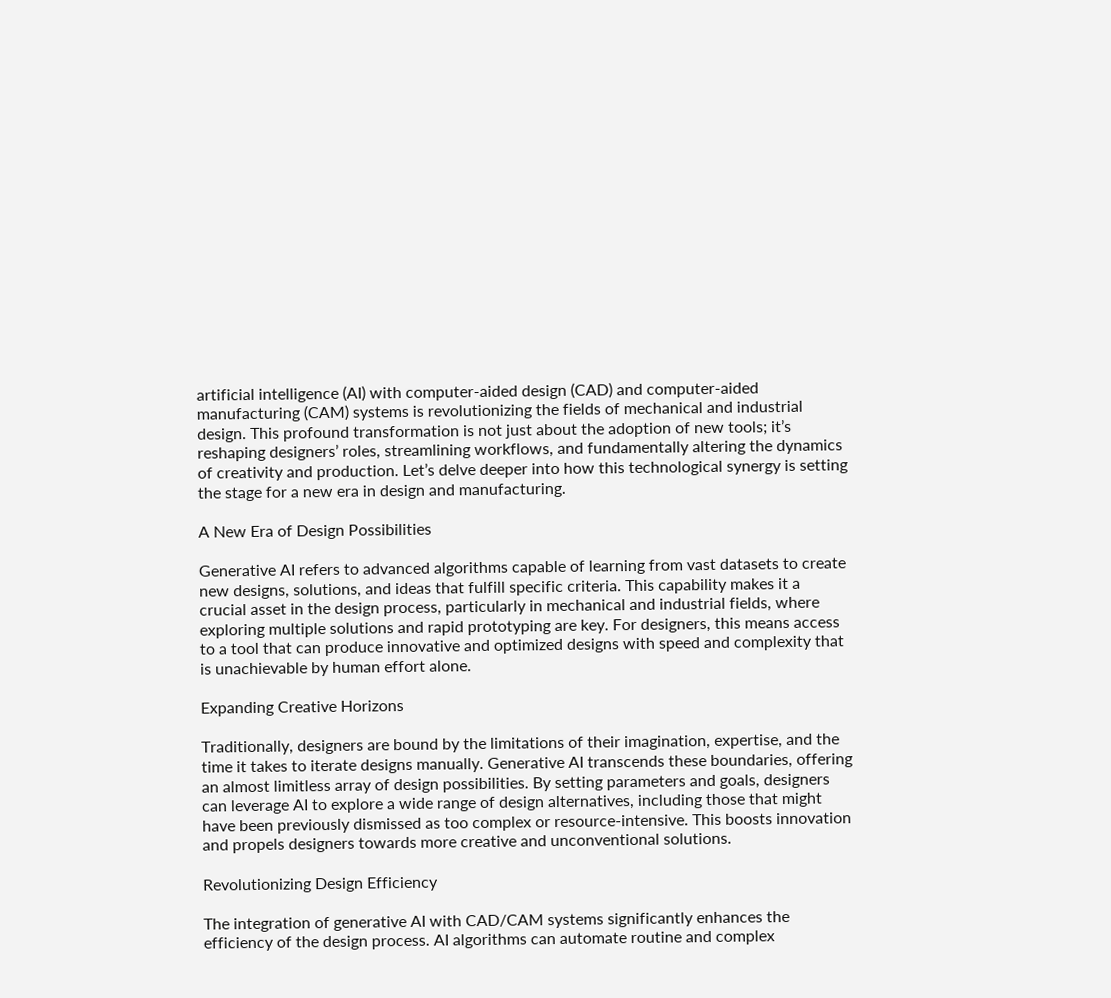artificial intelligence (AI) with computer-aided design (CAD) and computer-aided manufacturing (CAM) systems is revolutionizing the fields of mechanical and industrial design. This profound transformation is not just about the adoption of new tools; it’s reshaping designers’ roles, streamlining workflows, and fundamentally altering the dynamics of creativity and production. Let’s delve deeper into how this technological synergy is setting the stage for a new era in design and manufacturing.

A New Era of Design Possibilities

Generative AI refers to advanced algorithms capable of learning from vast datasets to create new designs, solutions, and ideas that fulfill specific criteria. This capability makes it a crucial asset in the design process, particularly in mechanical and industrial fields, where exploring multiple solutions and rapid prototyping are key. For designers, this means access to a tool that can produce innovative and optimized designs with speed and complexity that is unachievable by human effort alone.

Expanding Creative Horizons

Traditionally, designers are bound by the limitations of their imagination, expertise, and the time it takes to iterate designs manually. Generative AI transcends these boundaries, offering an almost limitless array of design possibilities. By setting parameters and goals, designers can leverage AI to explore a wide range of design alternatives, including those that might have been previously dismissed as too complex or resource-intensive. This boosts innovation and propels designers towards more creative and unconventional solutions.

Revolutionizing Design Efficiency

The integration of generative AI with CAD/CAM systems significantly enhances the efficiency of the design process. AI algorithms can automate routine and complex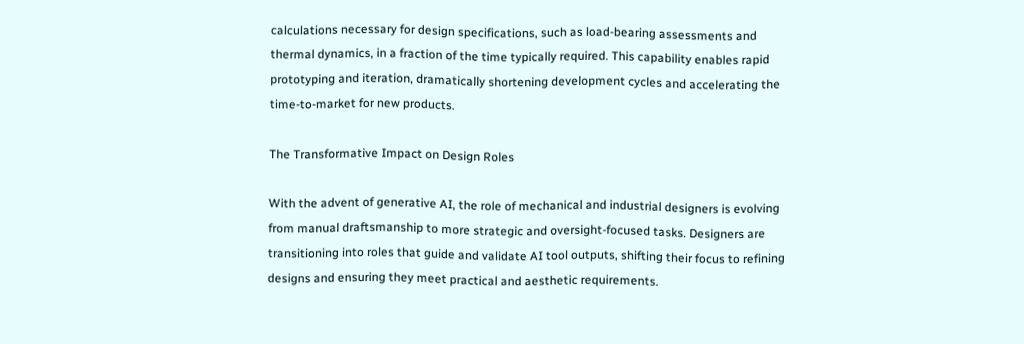calculations necessary for design specifications, such as load-bearing assessments and thermal dynamics, in a fraction of the time typically required. This capability enables rapid prototyping and iteration, dramatically shortening development cycles and accelerating the time-to-market for new products.

The Transformative Impact on Design Roles

With the advent of generative AI, the role of mechanical and industrial designers is evolving from manual draftsmanship to more strategic and oversight-focused tasks. Designers are transitioning into roles that guide and validate AI tool outputs, shifting their focus to refining designs and ensuring they meet practical and aesthetic requirements.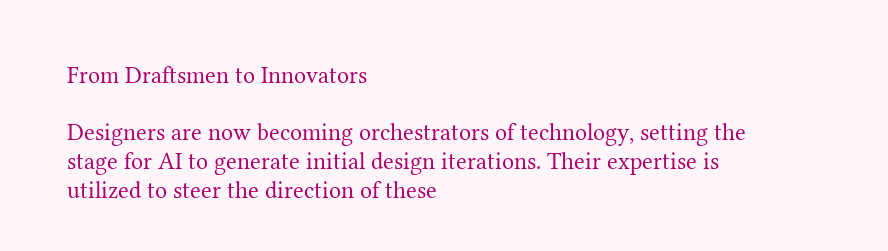From Draftsmen to Innovators

Designers are now becoming orchestrators of technology, setting the stage for AI to generate initial design iterations. Their expertise is utilized to steer the direction of these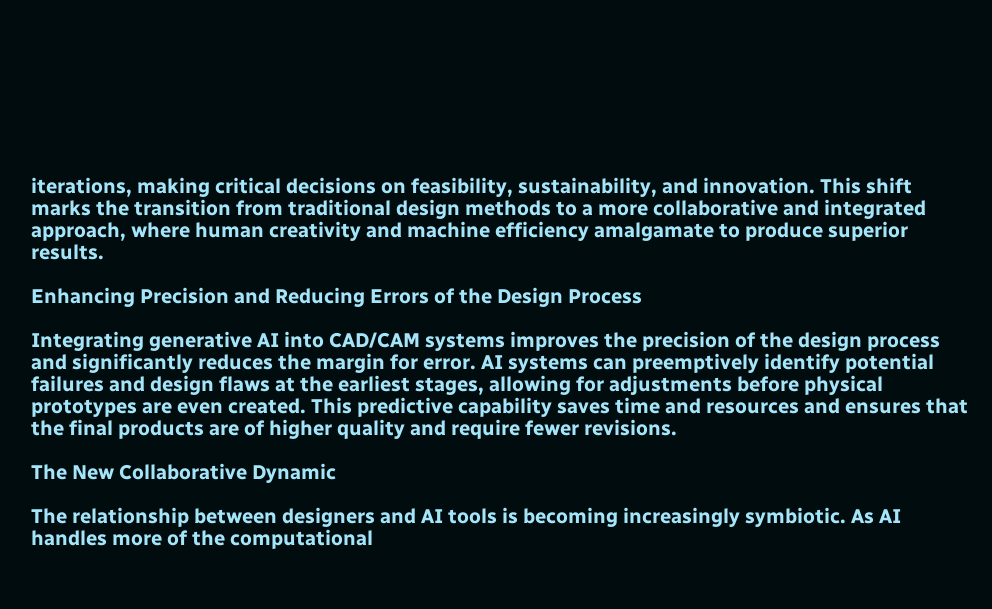iterations, making critical decisions on feasibility, sustainability, and innovation. This shift marks the transition from traditional design methods to a more collaborative and integrated approach, where human creativity and machine efficiency amalgamate to produce superior results.

Enhancing Precision and Reducing Errors of the Design Process

Integrating generative AI into CAD/CAM systems improves the precision of the design process and significantly reduces the margin for error. AI systems can preemptively identify potential failures and design flaws at the earliest stages, allowing for adjustments before physical prototypes are even created. This predictive capability saves time and resources and ensures that the final products are of higher quality and require fewer revisions.

The New Collaborative Dynamic

The relationship between designers and AI tools is becoming increasingly symbiotic. As AI handles more of the computational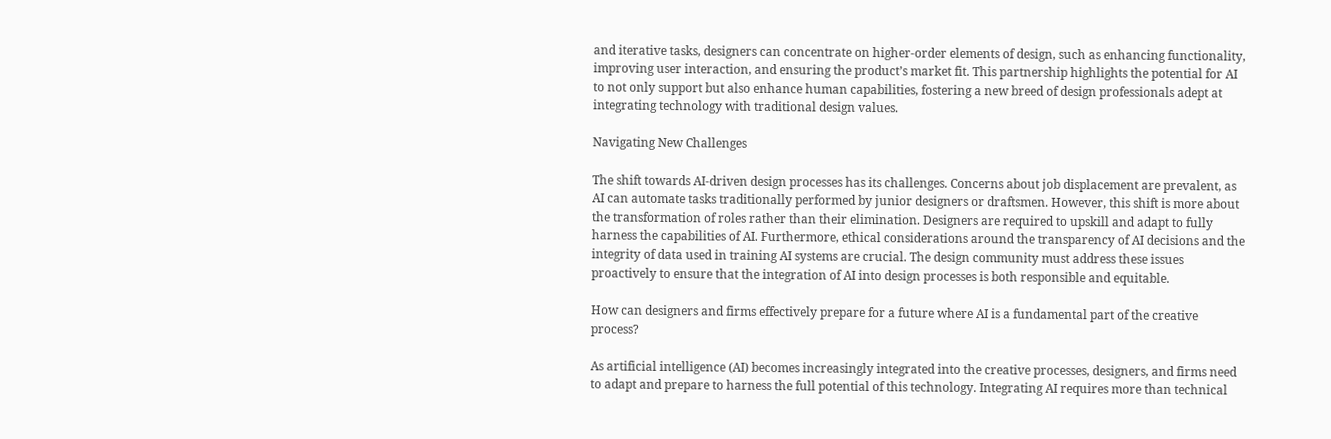and iterative tasks, designers can concentrate on higher-order elements of design, such as enhancing functionality, improving user interaction, and ensuring the product’s market fit. This partnership highlights the potential for AI to not only support but also enhance human capabilities, fostering a new breed of design professionals adept at integrating technology with traditional design values.

Navigating New Challenges

The shift towards AI-driven design processes has its challenges. Concerns about job displacement are prevalent, as AI can automate tasks traditionally performed by junior designers or draftsmen. However, this shift is more about the transformation of roles rather than their elimination. Designers are required to upskill and adapt to fully harness the capabilities of AI. Furthermore, ethical considerations around the transparency of AI decisions and the integrity of data used in training AI systems are crucial. The design community must address these issues proactively to ensure that the integration of AI into design processes is both responsible and equitable.

How can designers and firms effectively prepare for a future where AI is a fundamental part of the creative process?

As artificial intelligence (AI) becomes increasingly integrated into the creative processes, designers, and firms need to adapt and prepare to harness the full potential of this technology. Integrating AI requires more than technical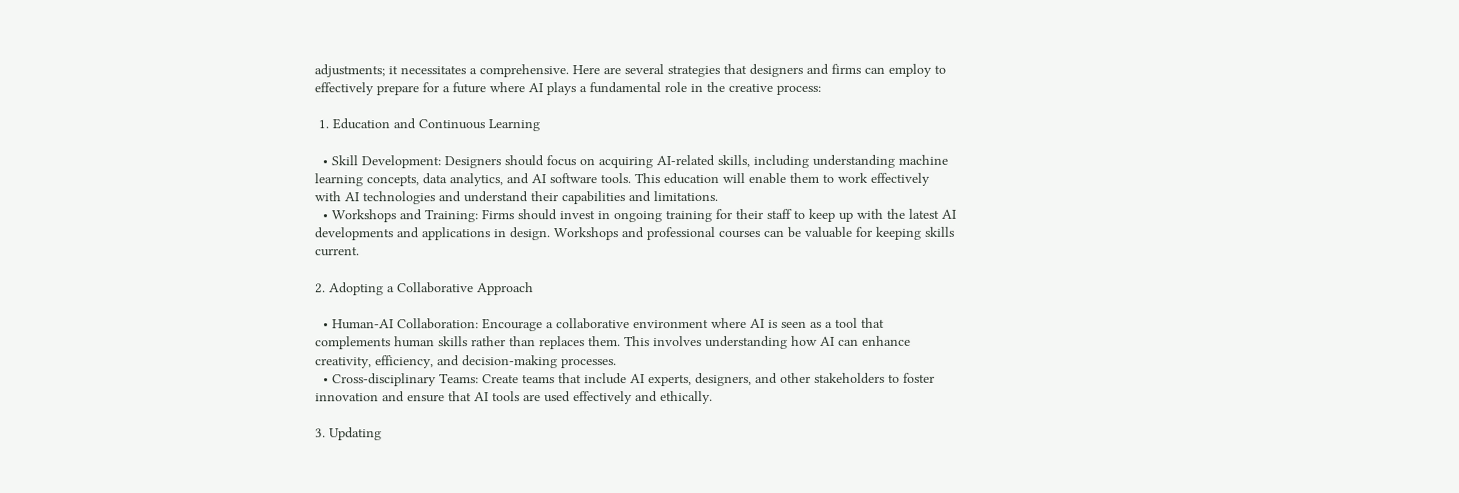adjustments; it necessitates a comprehensive. Here are several strategies that designers and firms can employ to effectively prepare for a future where AI plays a fundamental role in the creative process:

 1. Education and Continuous Learning

  • Skill Development: Designers should focus on acquiring AI-related skills, including understanding machine learning concepts, data analytics, and AI software tools. This education will enable them to work effectively with AI technologies and understand their capabilities and limitations.
  • Workshops and Training: Firms should invest in ongoing training for their staff to keep up with the latest AI developments and applications in design. Workshops and professional courses can be valuable for keeping skills current.

2. Adopting a Collaborative Approach

  • Human-AI Collaboration: Encourage a collaborative environment where AI is seen as a tool that complements human skills rather than replaces them. This involves understanding how AI can enhance creativity, efficiency, and decision-making processes.
  • Cross-disciplinary Teams: Create teams that include AI experts, designers, and other stakeholders to foster innovation and ensure that AI tools are used effectively and ethically.

3. Updating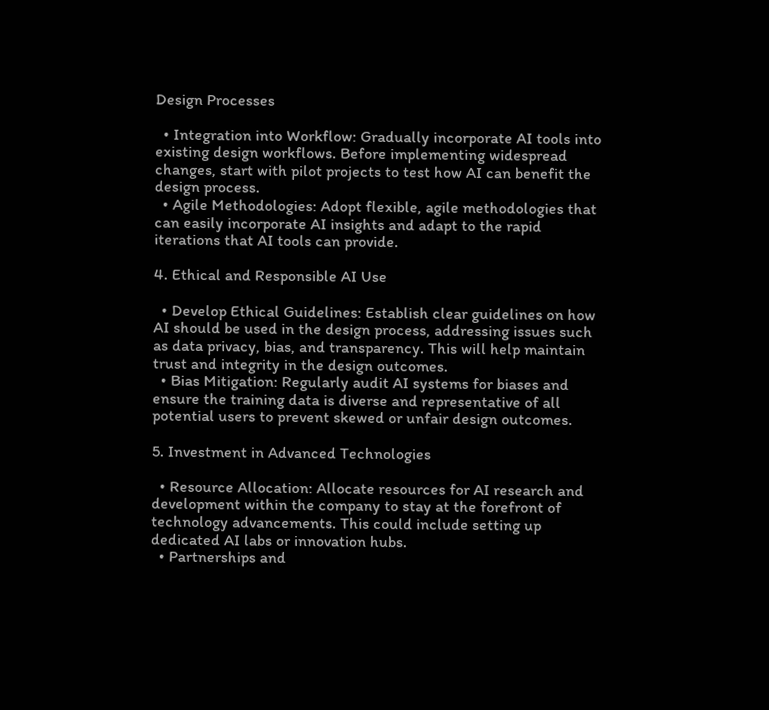Design Processes

  • Integration into Workflow: Gradually incorporate AI tools into existing design workflows. Before implementing widespread changes, start with pilot projects to test how AI can benefit the design process.
  • Agile Methodologies: Adopt flexible, agile methodologies that can easily incorporate AI insights and adapt to the rapid iterations that AI tools can provide.

4. Ethical and Responsible AI Use

  • Develop Ethical Guidelines: Establish clear guidelines on how AI should be used in the design process, addressing issues such as data privacy, bias, and transparency. This will help maintain trust and integrity in the design outcomes.
  • Bias Mitigation: Regularly audit AI systems for biases and ensure the training data is diverse and representative of all potential users to prevent skewed or unfair design outcomes.

5. Investment in Advanced Technologies

  • Resource Allocation: Allocate resources for AI research and development within the company to stay at the forefront of technology advancements. This could include setting up dedicated AI labs or innovation hubs.
  • Partnerships and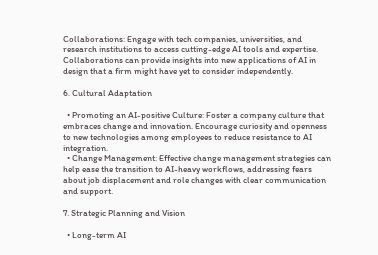Collaborations: Engage with tech companies, universities, and research institutions to access cutting-edge AI tools and expertise. Collaborations can provide insights into new applications of AI in design that a firm might have yet to consider independently.

6. Cultural Adaptation

  • Promoting an AI-positive Culture: Foster a company culture that embraces change and innovation. Encourage curiosity and openness to new technologies among employees to reduce resistance to AI integration.
  • Change Management: Effective change management strategies can help ease the transition to AI-heavy workflows, addressing fears about job displacement and role changes with clear communication and support.

7. Strategic Planning and Vision

  • Long-term AI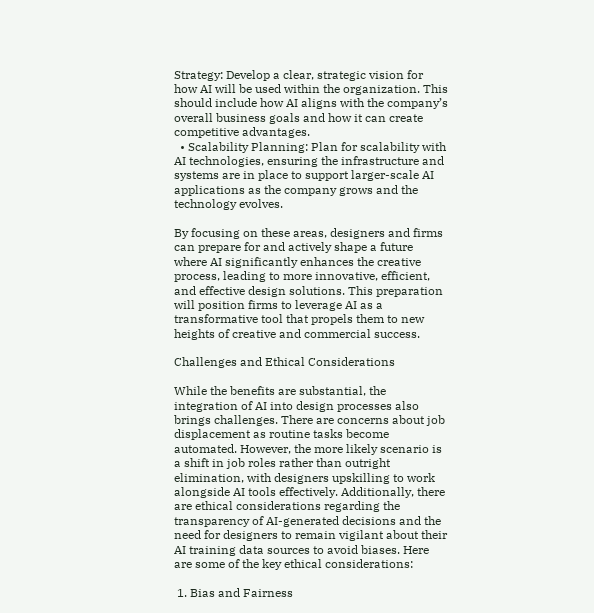Strategy: Develop a clear, strategic vision for how AI will be used within the organization. This should include how AI aligns with the company’s overall business goals and how it can create competitive advantages.
  • Scalability Planning: Plan for scalability with AI technologies, ensuring the infrastructure and systems are in place to support larger-scale AI applications as the company grows and the technology evolves.

By focusing on these areas, designers and firms can prepare for and actively shape a future where AI significantly enhances the creative process, leading to more innovative, efficient, and effective design solutions. This preparation will position firms to leverage AI as a transformative tool that propels them to new heights of creative and commercial success.

Challenges and Ethical Considerations

While the benefits are substantial, the integration of AI into design processes also brings challenges. There are concerns about job displacement as routine tasks become automated. However, the more likely scenario is a shift in job roles rather than outright elimination, with designers upskilling to work alongside AI tools effectively. Additionally, there are ethical considerations regarding the transparency of AI-generated decisions and the need for designers to remain vigilant about their AI training data sources to avoid biases. Here are some of the key ethical considerations:

 1. Bias and Fairness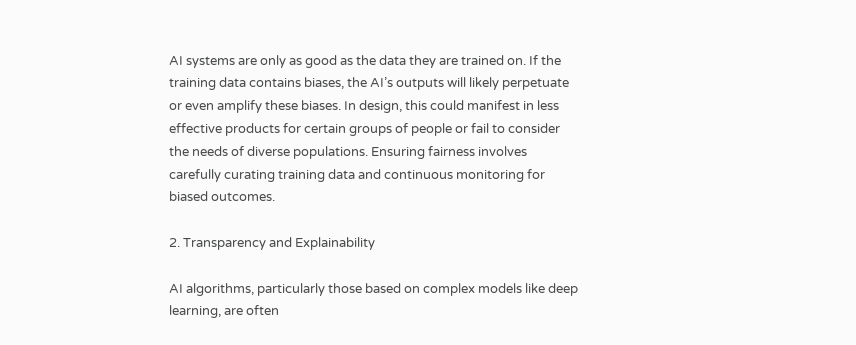AI systems are only as good as the data they are trained on. If the training data contains biases, the AI’s outputs will likely perpetuate or even amplify these biases. In design, this could manifest in less effective products for certain groups of people or fail to consider the needs of diverse populations. Ensuring fairness involves carefully curating training data and continuous monitoring for biased outcomes.

2. Transparency and Explainability

AI algorithms, particularly those based on complex models like deep learning, are often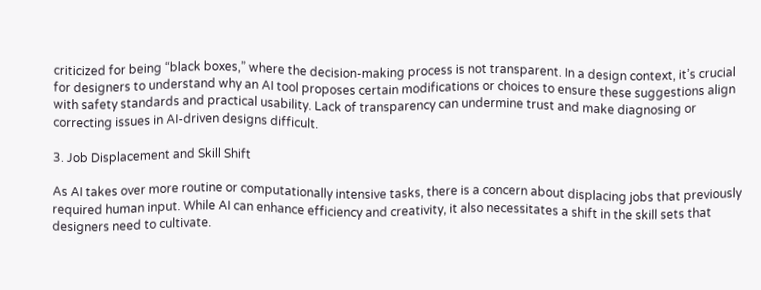criticized for being “black boxes,” where the decision-making process is not transparent. In a design context, it’s crucial for designers to understand why an AI tool proposes certain modifications or choices to ensure these suggestions align with safety standards and practical usability. Lack of transparency can undermine trust and make diagnosing or correcting issues in AI-driven designs difficult.

3. Job Displacement and Skill Shift

As AI takes over more routine or computationally intensive tasks, there is a concern about displacing jobs that previously required human input. While AI can enhance efficiency and creativity, it also necessitates a shift in the skill sets that designers need to cultivate.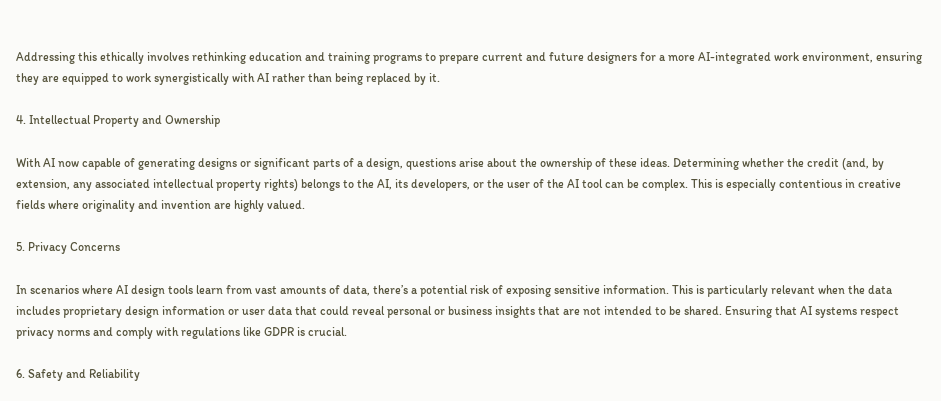Addressing this ethically involves rethinking education and training programs to prepare current and future designers for a more AI-integrated work environment, ensuring they are equipped to work synergistically with AI rather than being replaced by it.

4. Intellectual Property and Ownership

With AI now capable of generating designs or significant parts of a design, questions arise about the ownership of these ideas. Determining whether the credit (and, by extension, any associated intellectual property rights) belongs to the AI, its developers, or the user of the AI tool can be complex. This is especially contentious in creative fields where originality and invention are highly valued.

5. Privacy Concerns

In scenarios where AI design tools learn from vast amounts of data, there’s a potential risk of exposing sensitive information. This is particularly relevant when the data includes proprietary design information or user data that could reveal personal or business insights that are not intended to be shared. Ensuring that AI systems respect privacy norms and comply with regulations like GDPR is crucial.

6. Safety and Reliability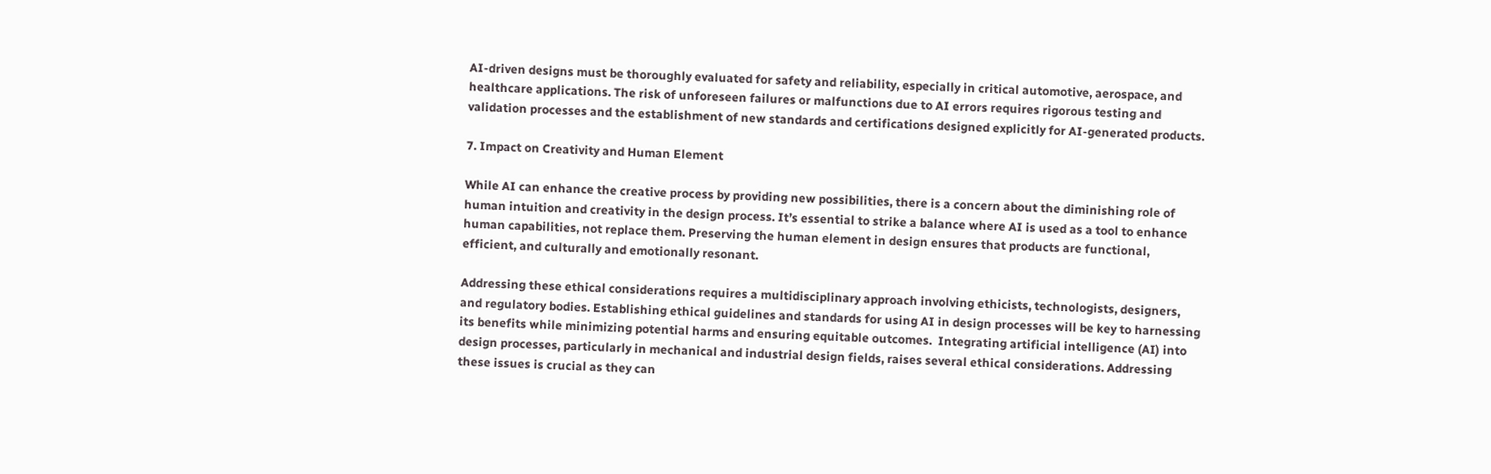AI-driven designs must be thoroughly evaluated for safety and reliability, especially in critical automotive, aerospace, and healthcare applications. The risk of unforeseen failures or malfunctions due to AI errors requires rigorous testing and validation processes and the establishment of new standards and certifications designed explicitly for AI-generated products.

7. Impact on Creativity and Human Element

While AI can enhance the creative process by providing new possibilities, there is a concern about the diminishing role of human intuition and creativity in the design process. It’s essential to strike a balance where AI is used as a tool to enhance human capabilities, not replace them. Preserving the human element in design ensures that products are functional, efficient, and culturally and emotionally resonant.

Addressing these ethical considerations requires a multidisciplinary approach involving ethicists, technologists, designers, and regulatory bodies. Establishing ethical guidelines and standards for using AI in design processes will be key to harnessing its benefits while minimizing potential harms and ensuring equitable outcomes.  Integrating artificial intelligence (AI) into design processes, particularly in mechanical and industrial design fields, raises several ethical considerations. Addressing these issues is crucial as they can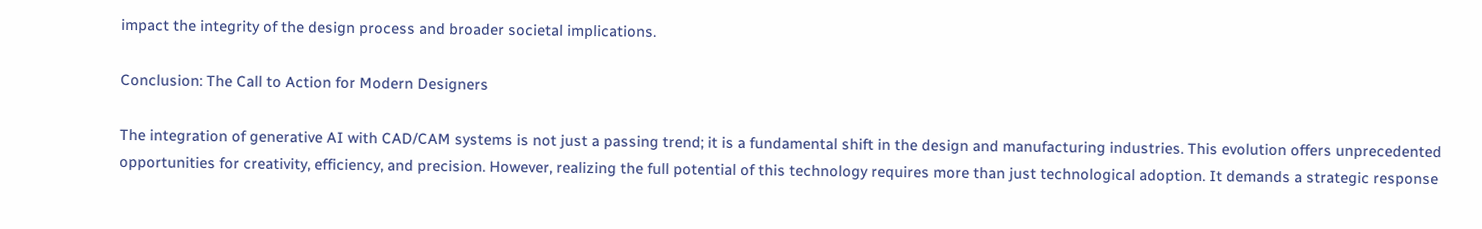impact the integrity of the design process and broader societal implications.

Conclusion: The Call to Action for Modern Designers

The integration of generative AI with CAD/CAM systems is not just a passing trend; it is a fundamental shift in the design and manufacturing industries. This evolution offers unprecedented opportunities for creativity, efficiency, and precision. However, realizing the full potential of this technology requires more than just technological adoption. It demands a strategic response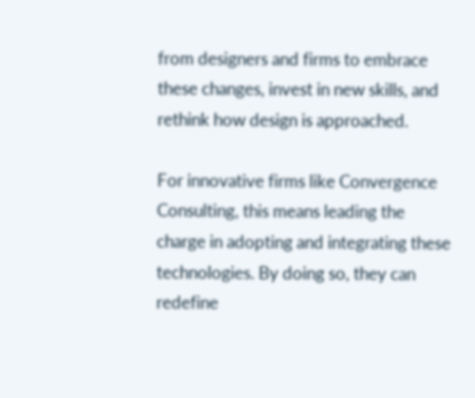from designers and firms to embrace these changes, invest in new skills, and rethink how design is approached.

For innovative firms like Convergence Consulting, this means leading the charge in adopting and integrating these technologies. By doing so, they can redefine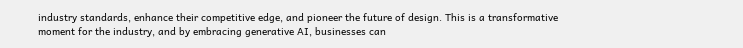industry standards, enhance their competitive edge, and pioneer the future of design. This is a transformative moment for the industry, and by embracing generative AI, businesses can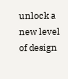unlock a new level of design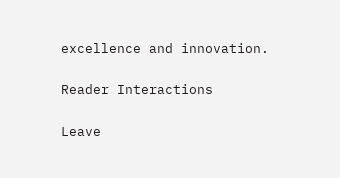excellence and innovation.

Reader Interactions

Leave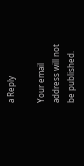a Reply

Your email address will not be published.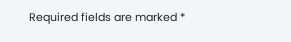Required fields are marked *